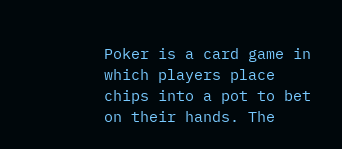Poker is a card game in which players place chips into a pot to bet on their hands. The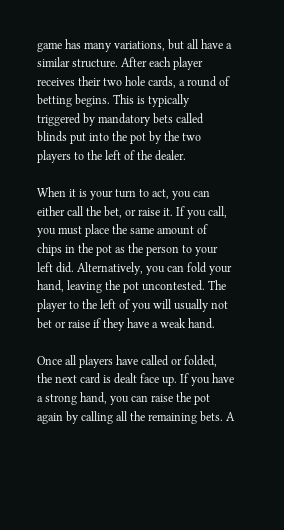game has many variations, but all have a similar structure. After each player receives their two hole cards, a round of betting begins. This is typically triggered by mandatory bets called blinds put into the pot by the two players to the left of the dealer.

When it is your turn to act, you can either call the bet, or raise it. If you call, you must place the same amount of chips in the pot as the person to your left did. Alternatively, you can fold your hand, leaving the pot uncontested. The player to the left of you will usually not bet or raise if they have a weak hand.

Once all players have called or folded, the next card is dealt face up. If you have a strong hand, you can raise the pot again by calling all the remaining bets. A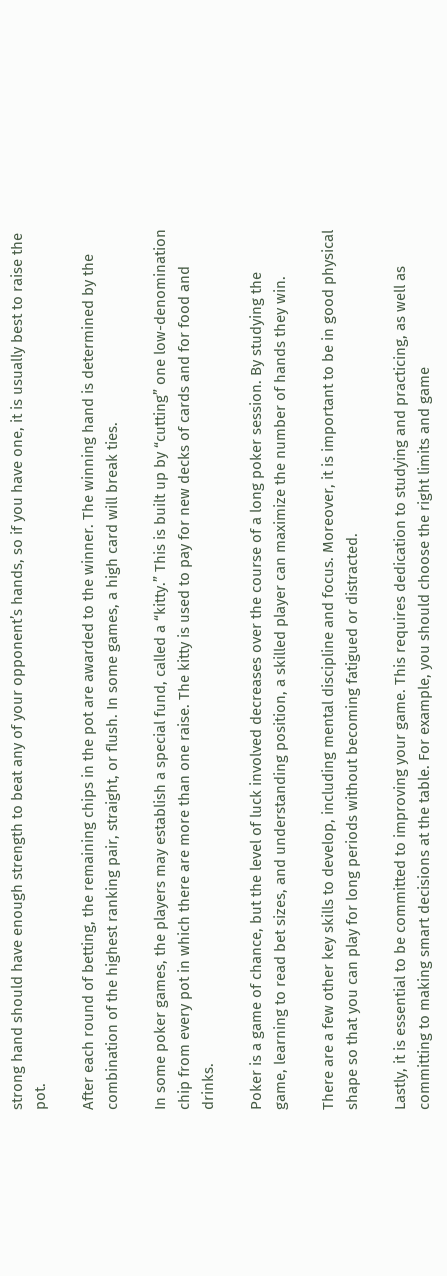strong hand should have enough strength to beat any of your opponent’s hands, so if you have one, it is usually best to raise the pot.

After each round of betting, the remaining chips in the pot are awarded to the winner. The winning hand is determined by the combination of the highest ranking pair, straight, or flush. In some games, a high card will break ties.

In some poker games, the players may establish a special fund, called a “kitty.” This is built up by “cutting” one low-denomination chip from every pot in which there are more than one raise. The kitty is used to pay for new decks of cards and for food and drinks.

Poker is a game of chance, but the level of luck involved decreases over the course of a long poker session. By studying the game, learning to read bet sizes, and understanding position, a skilled player can maximize the number of hands they win.

There are a few other key skills to develop, including mental discipline and focus. Moreover, it is important to be in good physical shape so that you can play for long periods without becoming fatigued or distracted.

Lastly, it is essential to be committed to improving your game. This requires dedication to studying and practicing, as well as committing to making smart decisions at the table. For example, you should choose the right limits and game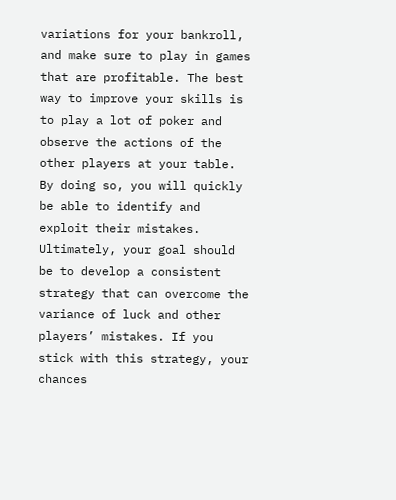variations for your bankroll, and make sure to play in games that are profitable. The best way to improve your skills is to play a lot of poker and observe the actions of the other players at your table. By doing so, you will quickly be able to identify and exploit their mistakes. Ultimately, your goal should be to develop a consistent strategy that can overcome the variance of luck and other players’ mistakes. If you stick with this strategy, your chances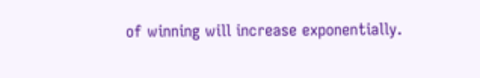of winning will increase exponentially.